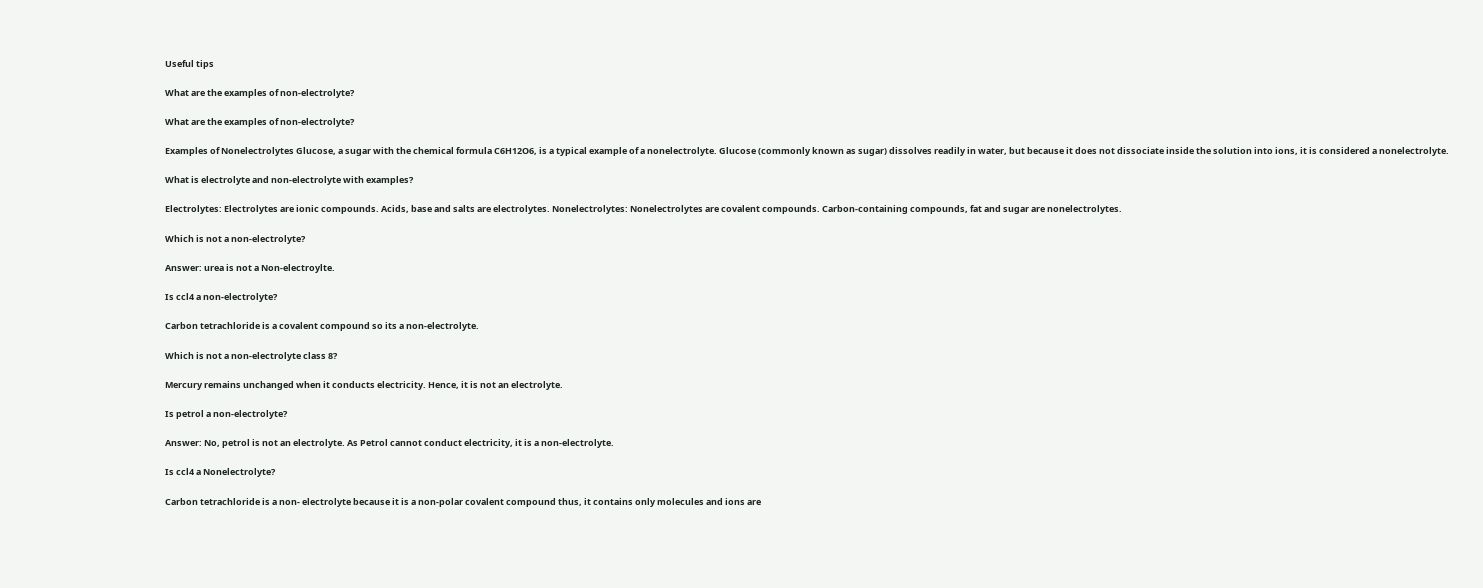Useful tips

What are the examples of non-electrolyte?

What are the examples of non-electrolyte?

Examples of Nonelectrolytes Glucose, a sugar with the chemical formula C6H12O6, is a typical example of a nonelectrolyte. Glucose (commonly known as sugar) dissolves readily in water, but because it does not dissociate inside the solution into ions, it is considered a nonelectrolyte.

What is electrolyte and non-electrolyte with examples?

Electrolytes: Electrolytes are ionic compounds. Acids, base and salts are electrolytes. Nonelectrolytes: Nonelectrolytes are covalent compounds. Carbon-containing compounds, fat and sugar are nonelectrolytes.

Which is not a non-electrolyte?

Answer: urea is not a Non-electroylte.

Is ccl4 a non-electrolyte?

Carbon tetrachloride is a covalent compound so its a non-electrolyte.

Which is not a non-electrolyte class 8?

Mercury remains unchanged when it conducts electricity. Hence, it is not an electrolyte.

Is petrol a non-electrolyte?

Answer: No, petrol is not an electrolyte. As Petrol cannot conduct electricity, it is a non-electrolyte.

Is ccl4 a Nonelectrolyte?

Carbon tetrachloride is a non- electrolyte because it is a non-polar covalent compound thus, it contains only molecules and ions are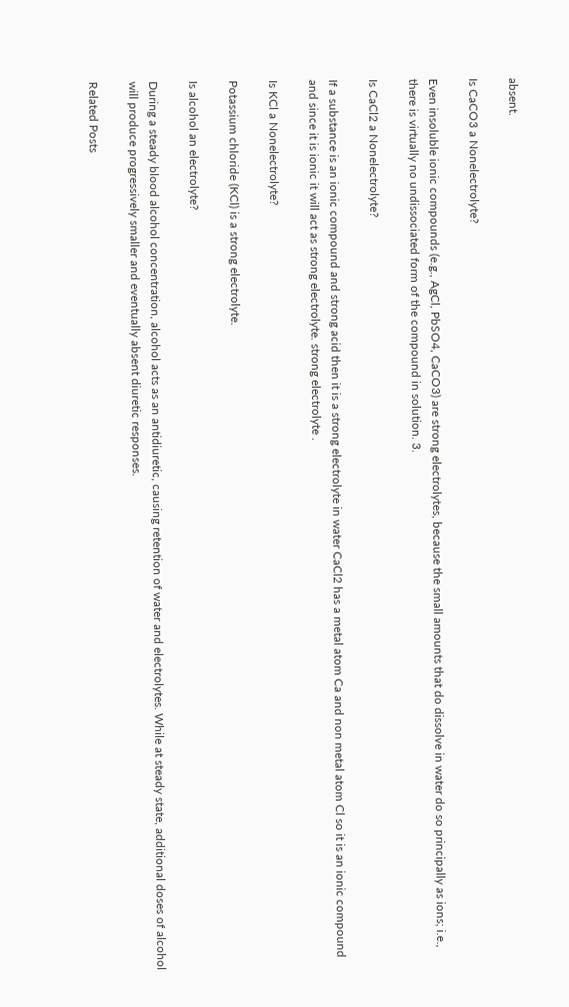absent.

Is CaCO3 a Nonelectrolyte?

Even insoluble ionic compounds (e.g., AgCl, PbSO4, CaCO3) are strong electrolytes, because the small amounts that do dissolve in water do so principally as ions; i.e., there is virtually no undissociated form of the compound in solution. 3.

Is CaCl2 a Nonelectrolyte?

If a substance is an ionic compound and strong acid then it is a strong electrolyte in water CaCl2 has a metal atom Ca and non metal atom Cl so it is an ionic compound and since it is ionic it will act as strong electrolyte. strong electrolyte .

Is KCl a Nonelectrolyte?

Potassium chloride (KCl) is a strong electrolyte.

Is alcohol an electrolyte?

During a steady blood alcohol concentration, alcohol acts as an antidiuretic, causing retention of water and electrolytes. While at steady state, additional doses of alcohol will produce progressively smaller and eventually absent diuretic responses.

Related Posts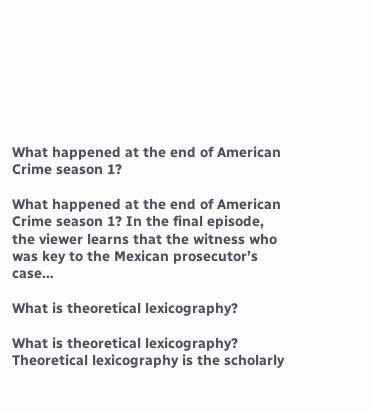What happened at the end of American Crime season 1?

What happened at the end of American Crime season 1? In the final episode, the viewer learns that the witness who was key to the Mexican prosecutor’s case…

What is theoretical lexicography?

What is theoretical lexicography? Theoretical lexicography is the scholarly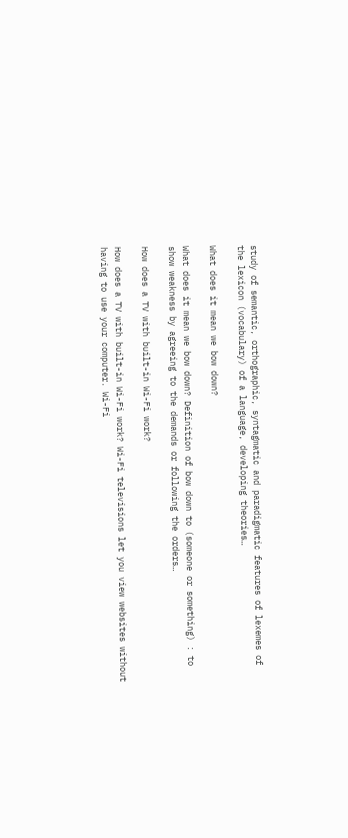study of semantic, orthographic, syntagmatic and paradigmatic features of lexemes of the lexicon (vocabulary) of a language, developing theories…

What does it mean we bow down?

What does it mean we bow down? Definition of bow down to (someone or something) : to show weakness by agreeing to the demands or following the orders…

How does a TV with built-in Wi-Fi work?

How does a TV with built-in Wi-Fi work? Wi-Fi televisions let you view websites without having to use your computer. Wi-Fi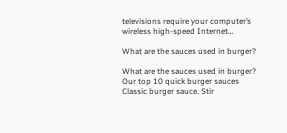televisions require your computer’s wireless high-speed Internet…

What are the sauces used in burger?

What are the sauces used in burger? Our top 10 quick burger sauces Classic burger sauce. Stir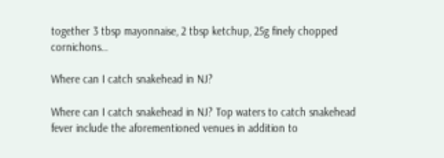together 3 tbsp mayonnaise, 2 tbsp ketchup, 25g finely chopped cornichons…

Where can I catch snakehead in NJ?

Where can I catch snakehead in NJ? Top waters to catch snakehead fever include the aforementioned venues in addition to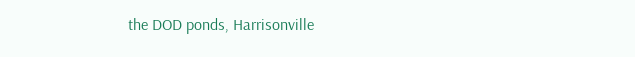the DOD ponds, Harrisonville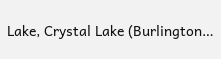Lake, Crystal Lake (Burlington…